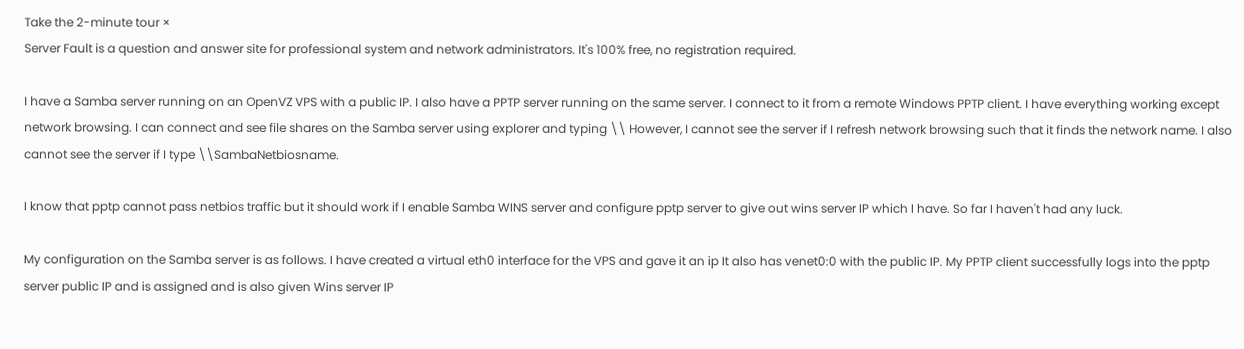Take the 2-minute tour ×
Server Fault is a question and answer site for professional system and network administrators. It's 100% free, no registration required.

I have a Samba server running on an OpenVZ VPS with a public IP. I also have a PPTP server running on the same server. I connect to it from a remote Windows PPTP client. I have everything working except network browsing. I can connect and see file shares on the Samba server using explorer and typing \\ However, I cannot see the server if I refresh network browsing such that it finds the network name. I also cannot see the server if I type \\SambaNetbiosname.

I know that pptp cannot pass netbios traffic but it should work if I enable Samba WINS server and configure pptp server to give out wins server IP which I have. So far I haven't had any luck.

My configuration on the Samba server is as follows. I have created a virtual eth0 interface for the VPS and gave it an ip It also has venet0:0 with the public IP. My PPTP client successfully logs into the pptp server public IP and is assigned and is also given Wins server IP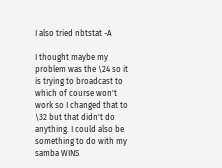I also tried nbtstat -A

I thought maybe my problem was the \24 so it is trying to broadcast to which of course won't work so I changed that to \32 but that didn't do anything. I could also be something to do with my samba WINS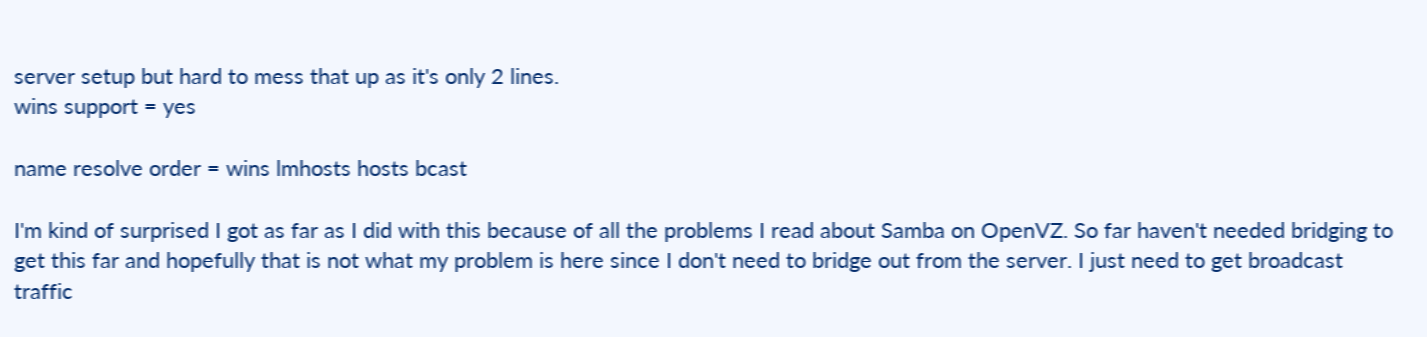server setup but hard to mess that up as it's only 2 lines.
wins support = yes

name resolve order = wins lmhosts hosts bcast

I'm kind of surprised I got as far as I did with this because of all the problems I read about Samba on OpenVZ. So far haven't needed bridging to get this far and hopefully that is not what my problem is here since I don't need to bridge out from the server. I just need to get broadcast traffic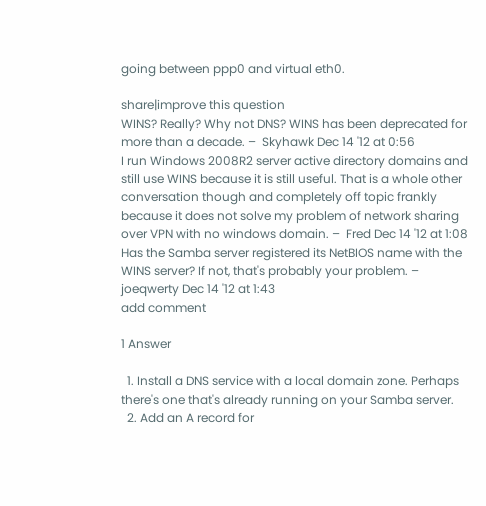going between ppp0 and virtual eth0.

share|improve this question
WINS? Really? Why not DNS? WINS has been deprecated for more than a decade. –  Skyhawk Dec 14 '12 at 0:56
I run Windows 2008R2 server active directory domains and still use WINS because it is still useful. That is a whole other conversation though and completely off topic frankly because it does not solve my problem of network sharing over VPN with no windows domain. –  Fred Dec 14 '12 at 1:08
Has the Samba server registered its NetBIOS name with the WINS server? If not, that's probably your problem. –  joeqwerty Dec 14 '12 at 1:43
add comment

1 Answer

  1. Install a DNS service with a local domain zone. Perhaps there's one that's already running on your Samba server.
  2. Add an A record for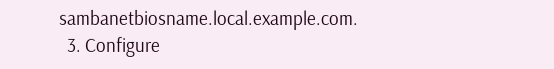sambanetbiosname.local.example.com.
  3. Configure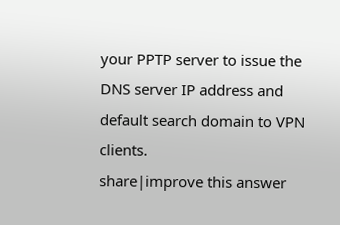your PPTP server to issue the DNS server IP address and default search domain to VPN clients.
share|improve this answer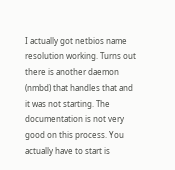I actually got netbios name resolution working. Turns out there is another daemon (nmbd) that handles that and it was not starting. The documentation is not very good on this process. You actually have to start is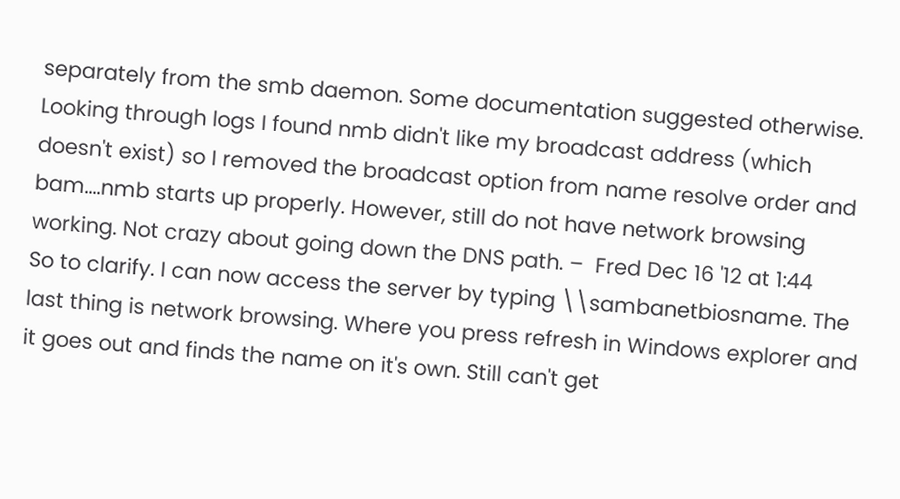separately from the smb daemon. Some documentation suggested otherwise. Looking through logs I found nmb didn't like my broadcast address (which doesn't exist) so I removed the broadcast option from name resolve order and bam....nmb starts up properly. However, still do not have network browsing working. Not crazy about going down the DNS path. –  Fred Dec 16 '12 at 1:44
So to clarify. I can now access the server by typing \\sambanetbiosname. The last thing is network browsing. Where you press refresh in Windows explorer and it goes out and finds the name on it's own. Still can't get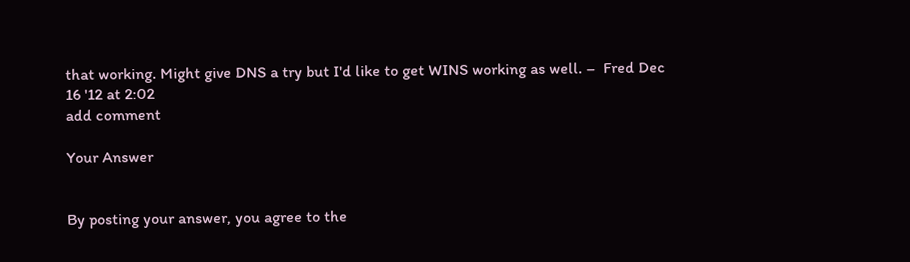that working. Might give DNS a try but I'd like to get WINS working as well. –  Fred Dec 16 '12 at 2:02
add comment

Your Answer


By posting your answer, you agree to the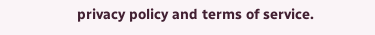privacy policy and terms of service.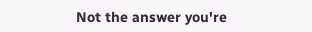Not the answer you're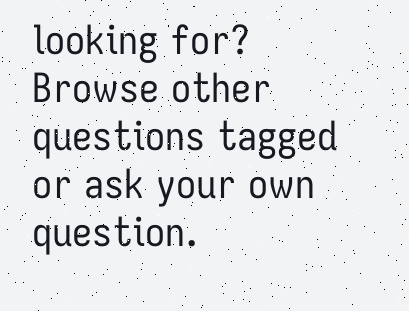looking for? Browse other questions tagged or ask your own question.